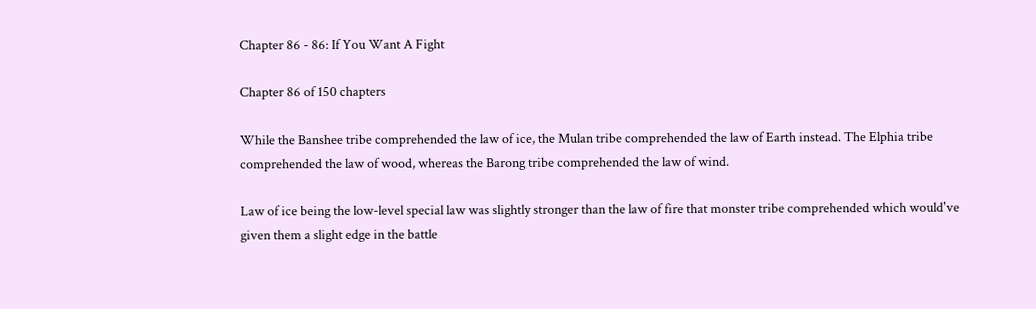Chapter 86 - 86: If You Want A Fight

Chapter 86 of 150 chapters

While the Banshee tribe comprehended the law of ice, the Mulan tribe comprehended the law of Earth instead. The Elphia tribe comprehended the law of wood, whereas the Barong tribe comprehended the law of wind.

Law of ice being the low-level special law was slightly stronger than the law of fire that monster tribe comprehended which would've given them a slight edge in the battle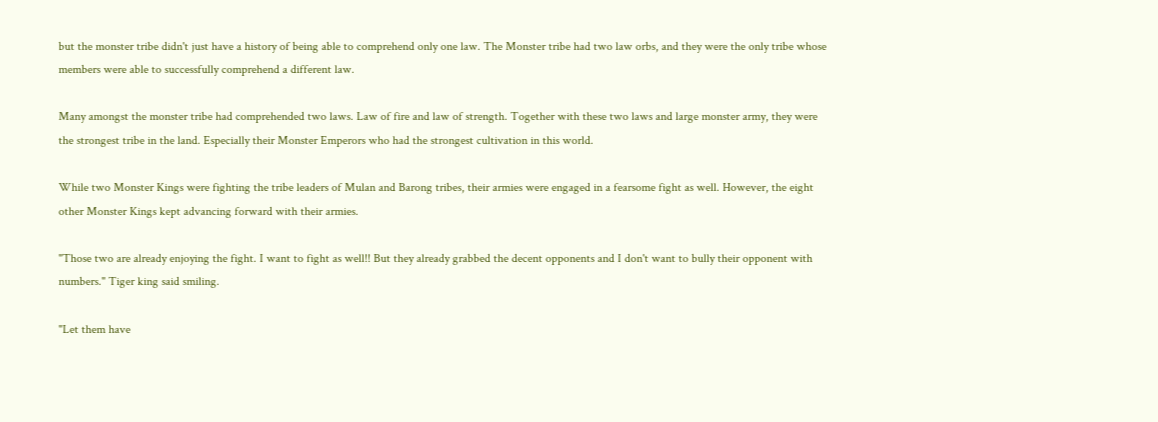but the monster tribe didn't just have a history of being able to comprehend only one law. The Monster tribe had two law orbs, and they were the only tribe whose members were able to successfully comprehend a different law.

Many amongst the monster tribe had comprehended two laws. Law of fire and law of strength. Together with these two laws and large monster army, they were the strongest tribe in the land. Especially their Monster Emperors who had the strongest cultivation in this world.

While two Monster Kings were fighting the tribe leaders of Mulan and Barong tribes, their armies were engaged in a fearsome fight as well. However, the eight other Monster Kings kept advancing forward with their armies.

"Those two are already enjoying the fight. I want to fight as well!! But they already grabbed the decent opponents and I don't want to bully their opponent with numbers." Tiger king said smiling.

"Let them have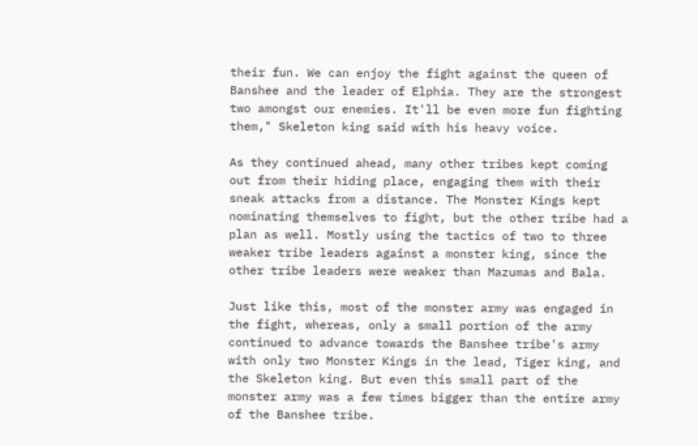their fun. We can enjoy the fight against the queen of Banshee and the leader of Elphia. They are the strongest two amongst our enemies. It'll be even more fun fighting them," Skeleton king said with his heavy voice.

As they continued ahead, many other tribes kept coming out from their hiding place, engaging them with their sneak attacks from a distance. The Monster Kings kept nominating themselves to fight, but the other tribe had a plan as well. Mostly using the tactics of two to three weaker tribe leaders against a monster king, since the other tribe leaders were weaker than Mazumas and Bala.

Just like this, most of the monster army was engaged in the fight, whereas, only a small portion of the army continued to advance towards the Banshee tribe's army with only two Monster Kings in the lead, Tiger king, and the Skeleton king. But even this small part of the monster army was a few times bigger than the entire army of the Banshee tribe.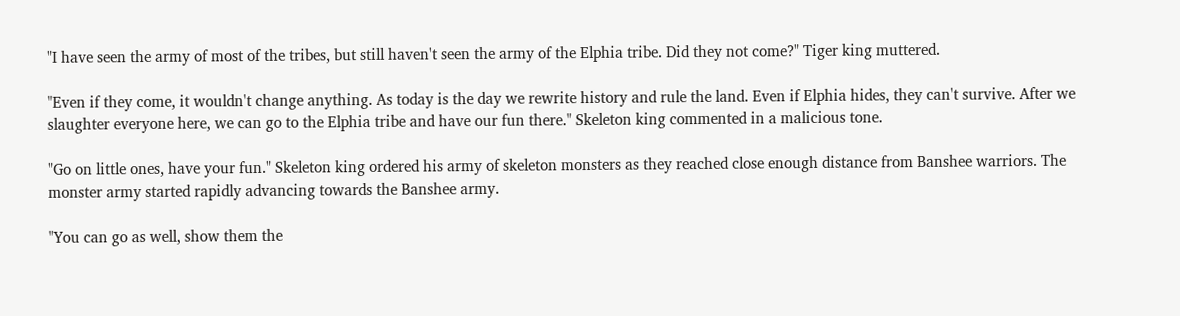"I have seen the army of most of the tribes, but still haven't seen the army of the Elphia tribe. Did they not come?" Tiger king muttered.

"Even if they come, it wouldn't change anything. As today is the day we rewrite history and rule the land. Even if Elphia hides, they can't survive. After we slaughter everyone here, we can go to the Elphia tribe and have our fun there." Skeleton king commented in a malicious tone.

"Go on little ones, have your fun." Skeleton king ordered his army of skeleton monsters as they reached close enough distance from Banshee warriors. The monster army started rapidly advancing towards the Banshee army.

"You can go as well, show them the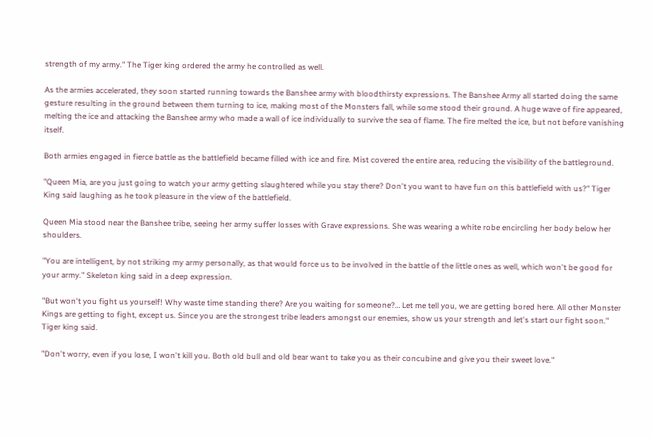strength of my army." The Tiger king ordered the army he controlled as well.

As the armies accelerated, they soon started running towards the Banshee army with bloodthirsty expressions. The Banshee Army all started doing the same gesture resulting in the ground between them turning to ice, making most of the Monsters fall, while some stood their ground. A huge wave of fire appeared, melting the ice and attacking the Banshee army who made a wall of ice individually to survive the sea of flame. The fire melted the ice, but not before vanishing itself.

Both armies engaged in fierce battle as the battlefield became filled with ice and fire. Mist covered the entire area, reducing the visibility of the battleground.

"Queen Mia, are you just going to watch your army getting slaughtered while you stay there? Don't you want to have fun on this battlefield with us?" Tiger King said laughing as he took pleasure in the view of the battlefield.

Queen Mia stood near the Banshee tribe, seeing her army suffer losses with Grave expressions. She was wearing a white robe encircling her body below her shoulders.

"You are intelligent, by not striking my army personally, as that would force us to be involved in the battle of the little ones as well, which won't be good for your army." Skeleton king said in a deep expression.

"But won't you fight us yourself! Why waste time standing there? Are you waiting for someone?… Let me tell you, we are getting bored here. All other Monster Kings are getting to fight, except us. Since you are the strongest tribe leaders amongst our enemies, show us your strength and let's start our fight soon." Tiger king said.

"Don't worry, even if you lose, I won't kill you. Both old bull and old bear want to take you as their concubine and give you their sweet love."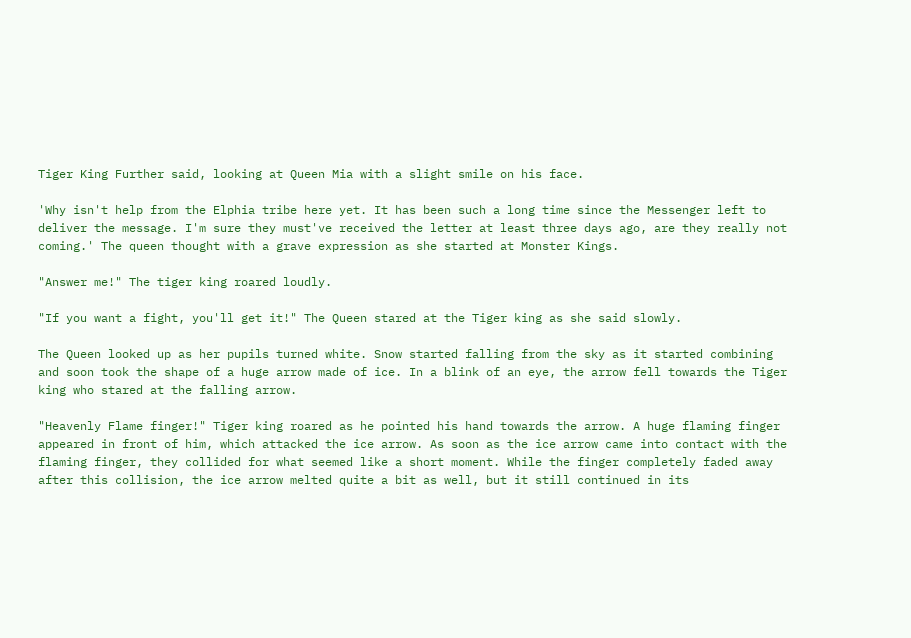Tiger King Further said, looking at Queen Mia with a slight smile on his face.

'Why isn't help from the Elphia tribe here yet. It has been such a long time since the Messenger left to deliver the message. I'm sure they must've received the letter at least three days ago, are they really not coming.' The queen thought with a grave expression as she started at Monster Kings.

"Answer me!" The tiger king roared loudly.

"If you want a fight, you'll get it!" The Queen stared at the Tiger king as she said slowly.

The Queen looked up as her pupils turned white. Snow started falling from the sky as it started combining and soon took the shape of a huge arrow made of ice. In a blink of an eye, the arrow fell towards the Tiger king who stared at the falling arrow.

"Heavenly Flame finger!" Tiger king roared as he pointed his hand towards the arrow. A huge flaming finger appeared in front of him, which attacked the ice arrow. As soon as the ice arrow came into contact with the flaming finger, they collided for what seemed like a short moment. While the finger completely faded away after this collision, the ice arrow melted quite a bit as well, but it still continued in its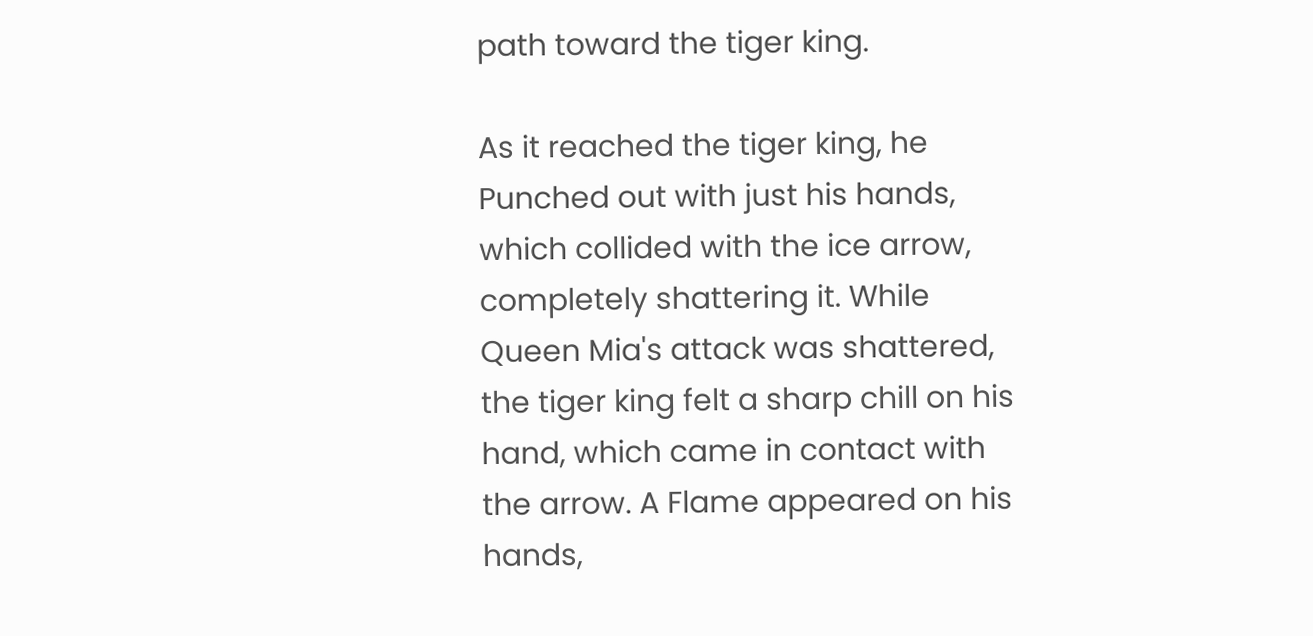path toward the tiger king.

As it reached the tiger king, he Punched out with just his hands, which collided with the ice arrow, completely shattering it. While Queen Mia's attack was shattered, the tiger king felt a sharp chill on his hand, which came in contact with the arrow. A Flame appeared on his hands,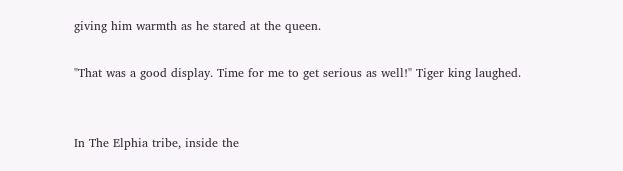giving him warmth as he stared at the queen.

"That was a good display. Time for me to get serious as well!" Tiger king laughed.


In The Elphia tribe, inside the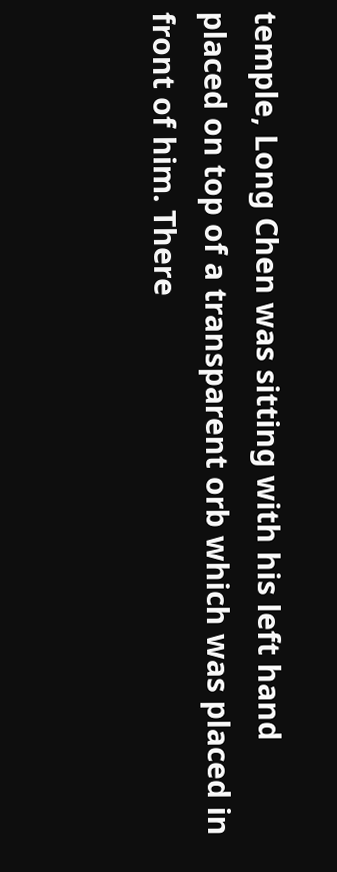temple, Long Chen was sitting with his left hand placed on top of a transparent orb which was placed in front of him. There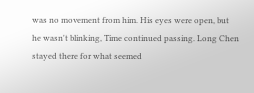was no movement from him. His eyes were open, but he wasn't blinking, Time continued passing. Long Chen stayed there for what seemed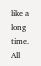like a long time. All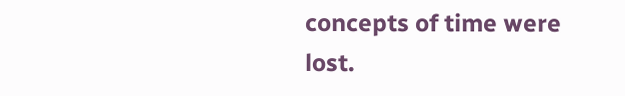concepts of time were lost.